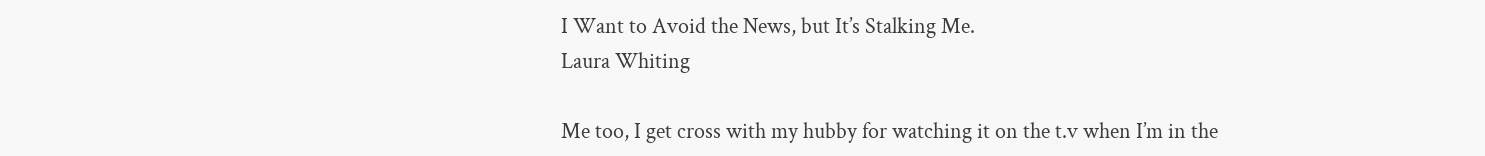I Want to Avoid the News, but It’s Stalking Me.
Laura Whiting

Me too, I get cross with my hubby for watching it on the t.v when I’m in the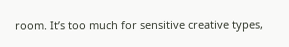room. It’s too much for sensitive creative types,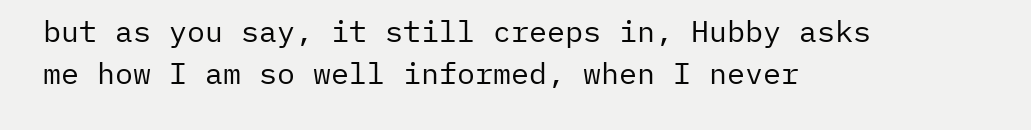but as you say, it still creeps in, Hubby asks me how I am so well informed, when I never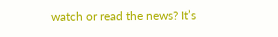watch or read the news? It’s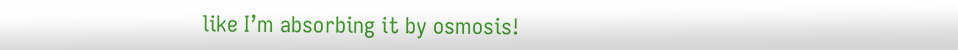like I’m absorbing it by osmosis!